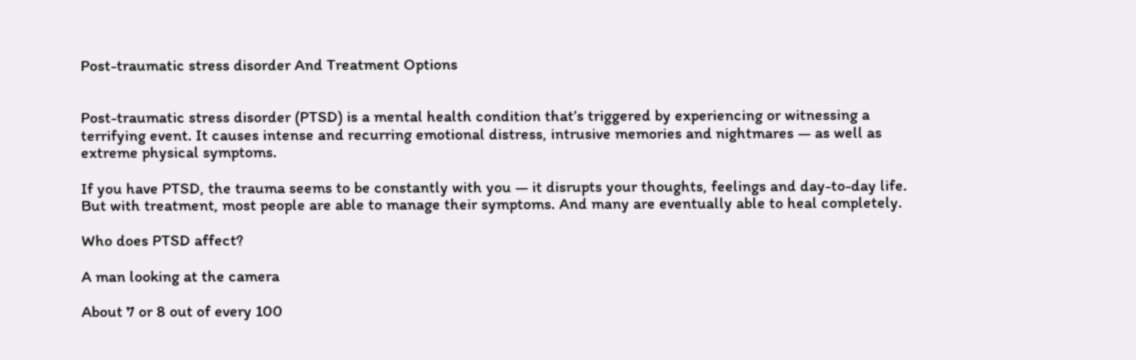Post-traumatic stress disorder And Treatment Options


Post-traumatic stress disorder (PTSD) is a mental health condition that’s triggered by experiencing or witnessing a terrifying event. It causes intense and recurring emotional distress, intrusive memories and nightmares — as well as extreme physical symptoms.

If you have PTSD, the trauma seems to be constantly with you — it disrupts your thoughts, feelings and day-to-day life. But with treatment, most people are able to manage their symptoms. And many are eventually able to heal completely.

Who does PTSD affect?

A man looking at the camera

About 7 or 8 out of every 100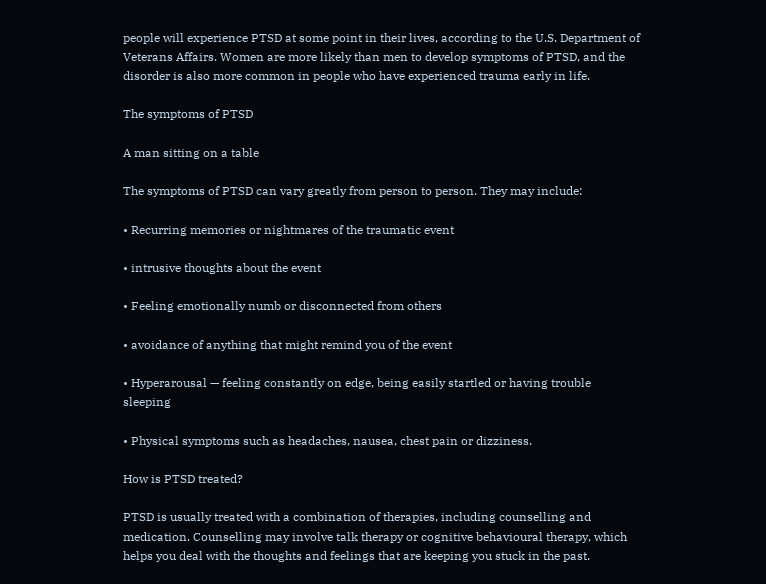people will experience PTSD at some point in their lives, according to the U.S. Department of Veterans Affairs. Women are more likely than men to develop symptoms of PTSD, and the disorder is also more common in people who have experienced trauma early in life.

The symptoms of PTSD

A man sitting on a table

The symptoms of PTSD can vary greatly from person to person. They may include:

• Recurring memories or nightmares of the traumatic event

• intrusive thoughts about the event

• Feeling emotionally numb or disconnected from others

• avoidance of anything that might remind you of the event

• Hyperarousal — feeling constantly on edge, being easily startled or having trouble sleeping

• Physical symptoms such as headaches, nausea, chest pain or dizziness.

How is PTSD treated?

PTSD is usually treated with a combination of therapies, including counselling and medication. Counselling may involve talk therapy or cognitive behavioural therapy, which helps you deal with the thoughts and feelings that are keeping you stuck in the past.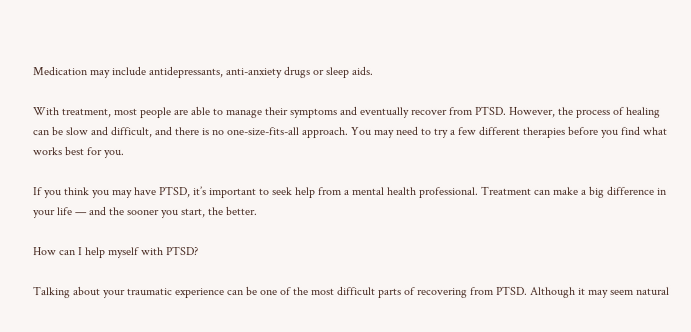Medication may include antidepressants, anti-anxiety drugs or sleep aids.

With treatment, most people are able to manage their symptoms and eventually recover from PTSD. However, the process of healing can be slow and difficult, and there is no one-size-fits-all approach. You may need to try a few different therapies before you find what works best for you.

If you think you may have PTSD, it’s important to seek help from a mental health professional. Treatment can make a big difference in your life — and the sooner you start, the better.

How can I help myself with PTSD?

Talking about your traumatic experience can be one of the most difficult parts of recovering from PTSD. Although it may seem natural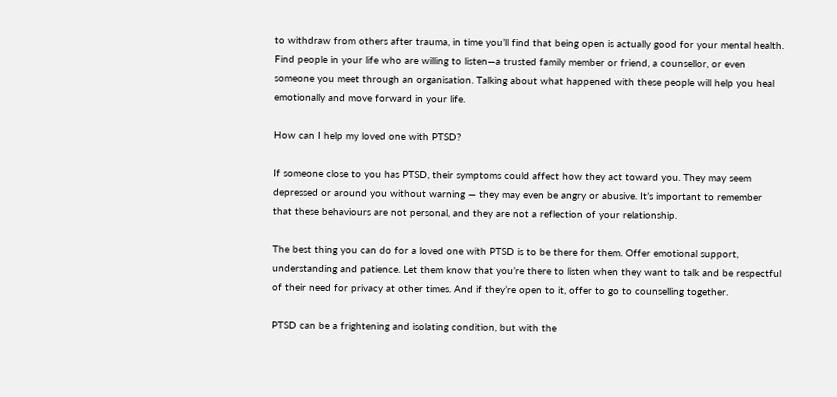to withdraw from others after trauma, in time you’ll find that being open is actually good for your mental health. Find people in your life who are willing to listen—a trusted family member or friend, a counsellor, or even someone you meet through an organisation. Talking about what happened with these people will help you heal emotionally and move forward in your life.

How can I help my loved one with PTSD?

If someone close to you has PTSD, their symptoms could affect how they act toward you. They may seem depressed or around you without warning — they may even be angry or abusive. It’s important to remember that these behaviours are not personal, and they are not a reflection of your relationship.

The best thing you can do for a loved one with PTSD is to be there for them. Offer emotional support, understanding and patience. Let them know that you’re there to listen when they want to talk and be respectful of their need for privacy at other times. And if they’re open to it, offer to go to counselling together.

PTSD can be a frightening and isolating condition, but with the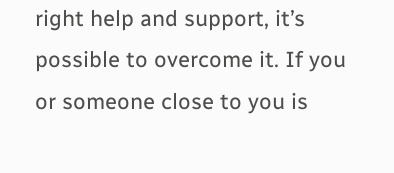right help and support, it’s possible to overcome it. If you or someone close to you is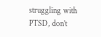struggling with PTSD, don’t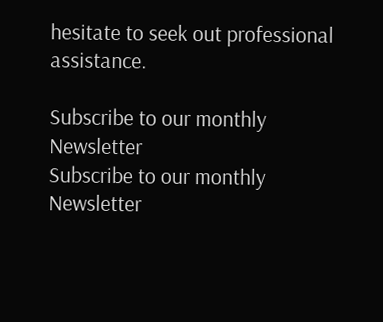hesitate to seek out professional assistance.

Subscribe to our monthly Newsletter
Subscribe to our monthly Newsletter